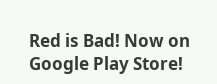Red is Bad! Now on Google Play Store!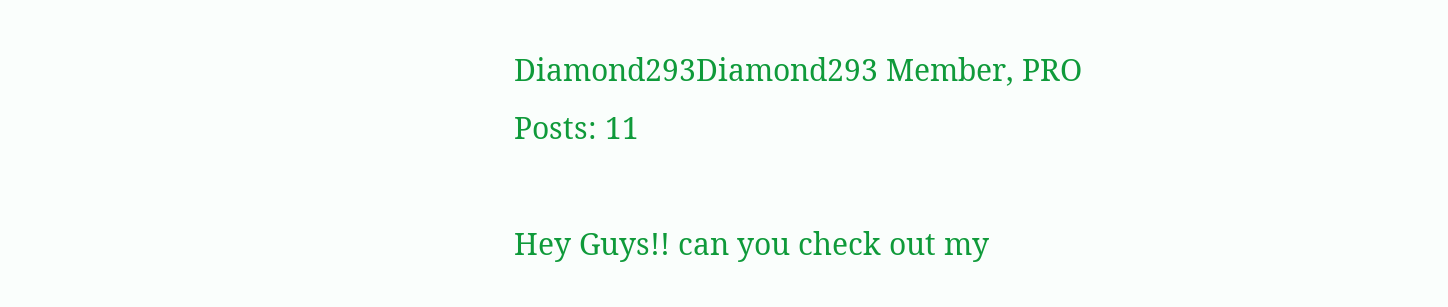Diamond293Diamond293 Member, PRO Posts: 11

Hey Guys!! can you check out my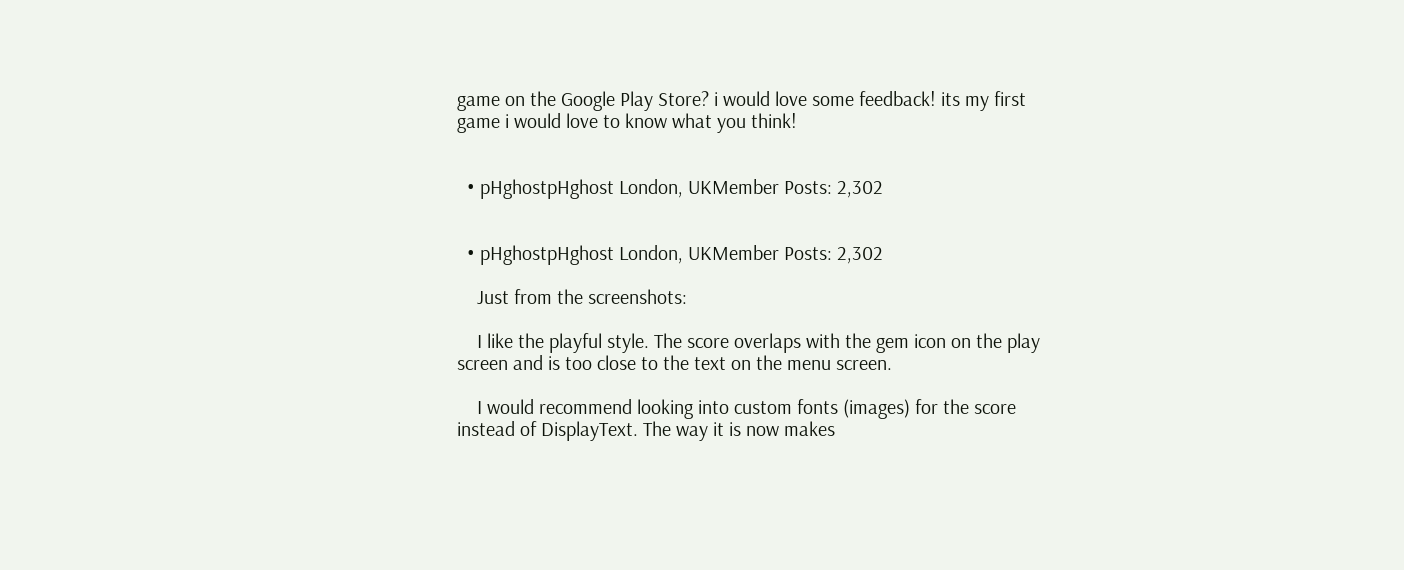game on the Google Play Store? i would love some feedback! its my first game i would love to know what you think!


  • pHghostpHghost London, UKMember Posts: 2,302


  • pHghostpHghost London, UKMember Posts: 2,302

    Just from the screenshots:

    I like the playful style. The score overlaps with the gem icon on the play screen and is too close to the text on the menu screen.

    I would recommend looking into custom fonts (images) for the score instead of DisplayText. The way it is now makes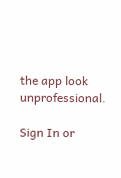the app look unprofessional.

Sign In or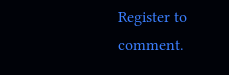Register to comment.